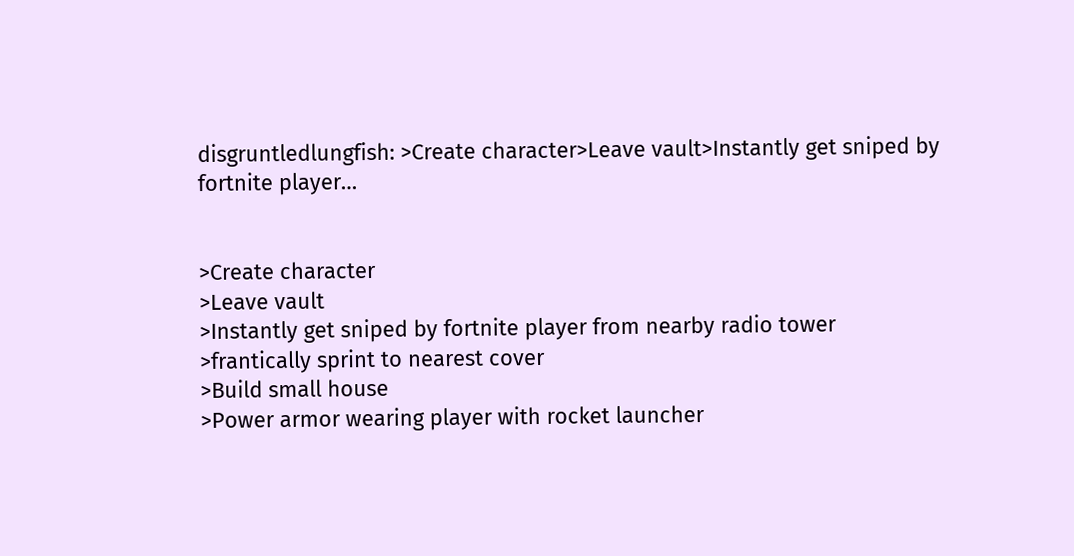disgruntledlungfish: >Create character>Leave vault>Instantly get sniped by fortnite player…


>Create character
>Leave vault
>Instantly get sniped by fortnite player from nearby radio tower
>frantically sprint to nearest cover
>Build small house
>Power armor wearing player with rocket launcher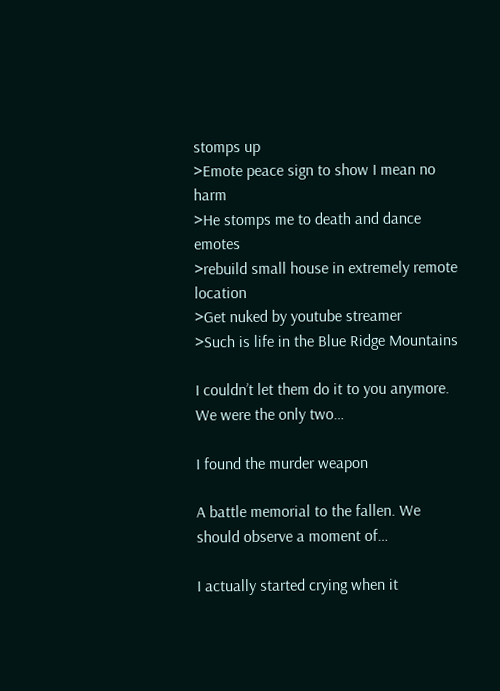stomps up
>Emote peace sign to show I mean no harm
>He stomps me to death and dance emotes
>rebuild small house in extremely remote location
>Get nuked by youtube streamer
>Such is life in the Blue Ridge Mountains

I couldn’t let them do it to you anymore. We were the only two…

I found the murder weapon

A battle memorial to the fallen. We should observe a moment of…

I actually started crying when it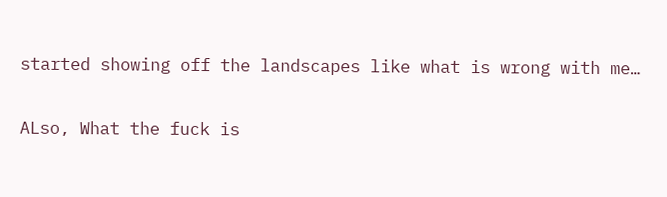started showing off the landscapes like what is wrong with me…

ALso, What the fuck is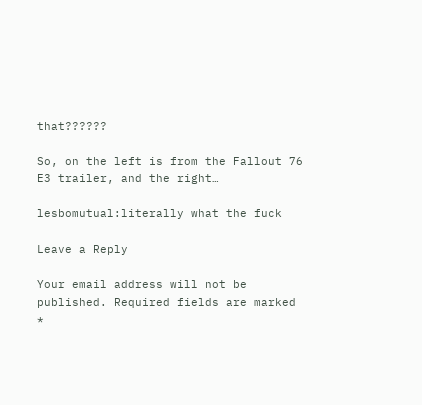that??????

So, on the left is from the Fallout 76 E3 trailer, and the right…

lesbomutual:literally what the fuck

Leave a Reply

Your email address will not be published. Required fields are marked *